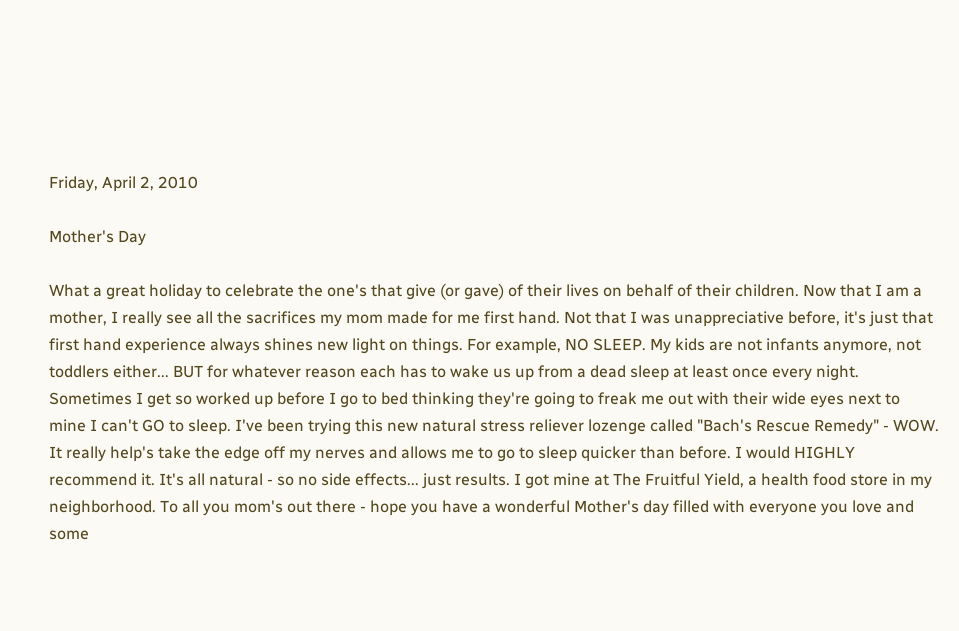Friday, April 2, 2010

Mother's Day

What a great holiday to celebrate the one's that give (or gave) of their lives on behalf of their children. Now that I am a mother, I really see all the sacrifices my mom made for me first hand. Not that I was unappreciative before, it's just that first hand experience always shines new light on things. For example, NO SLEEP. My kids are not infants anymore, not toddlers either... BUT for whatever reason each has to wake us up from a dead sleep at least once every night. Sometimes I get so worked up before I go to bed thinking they're going to freak me out with their wide eyes next to mine I can't GO to sleep. I've been trying this new natural stress reliever lozenge called "Bach's Rescue Remedy" - WOW. It really help's take the edge off my nerves and allows me to go to sleep quicker than before. I would HIGHLY recommend it. It's all natural - so no side effects... just results. I got mine at The Fruitful Yield, a health food store in my neighborhood. To all you mom's out there - hope you have a wonderful Mother's day filled with everyone you love and some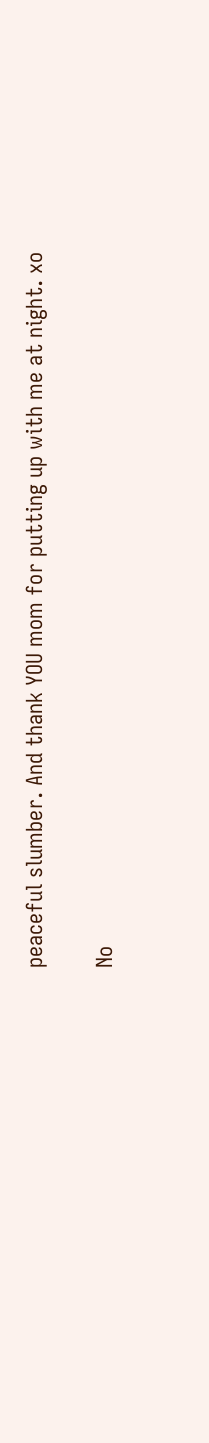peaceful slumber. And thank YOU mom for putting up with me at night. xo

No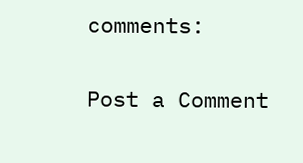comments:

Post a Comment